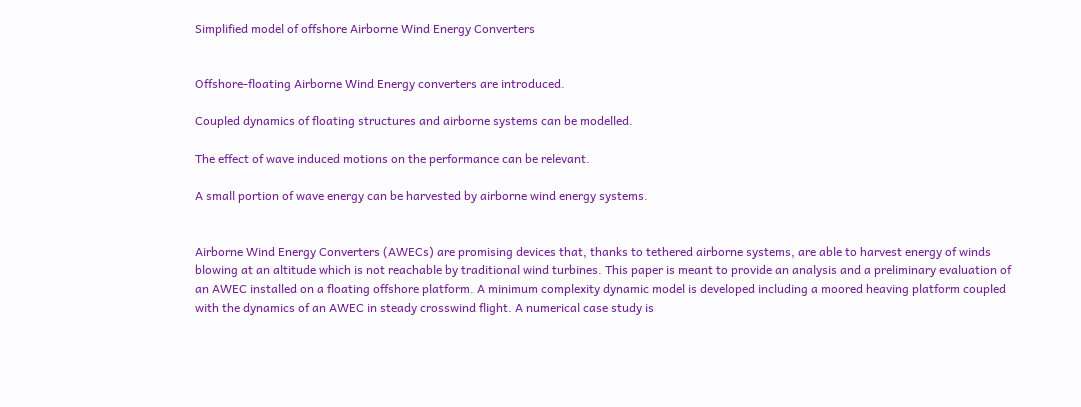Simplified model of offshore Airborne Wind Energy Converters


Offshore-floating Airborne Wind Energy converters are introduced.

Coupled dynamics of floating structures and airborne systems can be modelled.

The effect of wave induced motions on the performance can be relevant.

A small portion of wave energy can be harvested by airborne wind energy systems.


Airborne Wind Energy Converters (AWECs) are promising devices that, thanks to tethered airborne systems, are able to harvest energy of winds blowing at an altitude which is not reachable by traditional wind turbines. This paper is meant to provide an analysis and a preliminary evaluation of an AWEC installed on a floating offshore platform. A minimum complexity dynamic model is developed including a moored heaving platform coupled with the dynamics of an AWEC in steady crosswind flight. A numerical case study is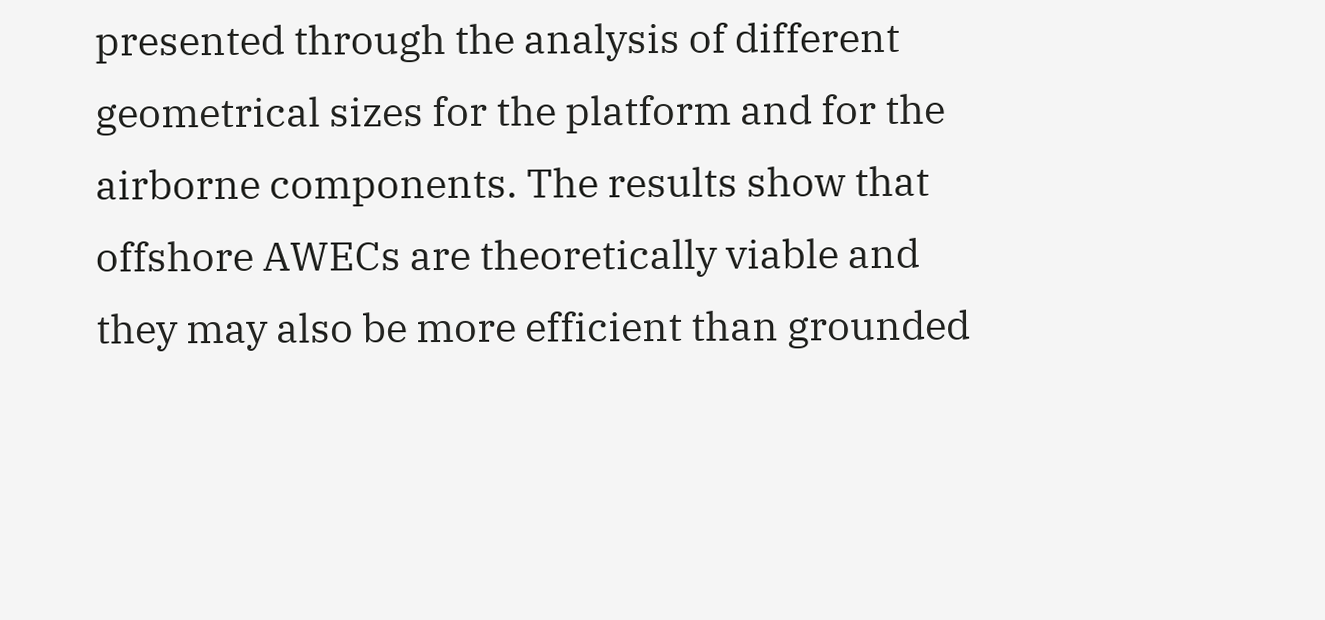presented through the analysis of different geometrical sizes for the platform and for the airborne components. The results show that offshore AWECs are theoretically viable and they may also be more efficient than grounded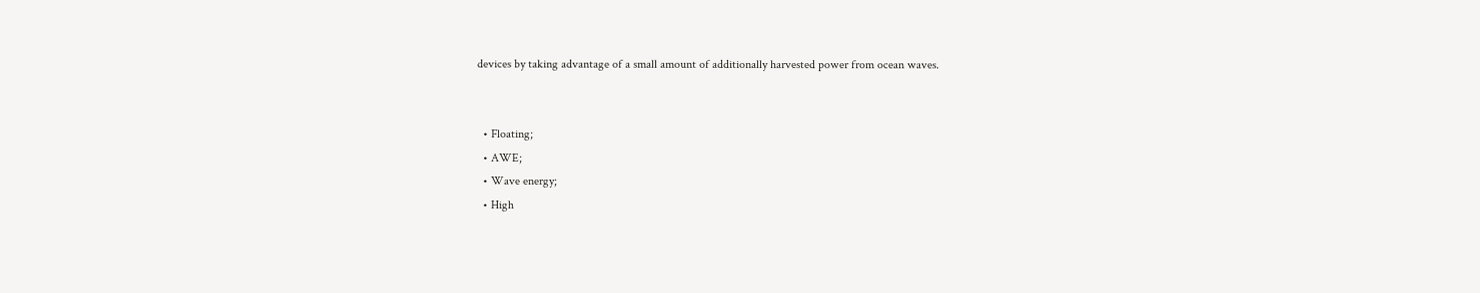devices by taking advantage of a small amount of additionally harvested power from ocean waves.


  • Floating;
  • AWE;
  • Wave energy;
  • High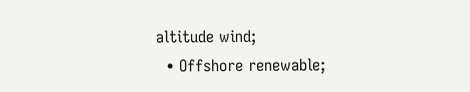altitude wind;
  • Offshore renewable;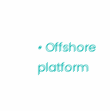• Offshore platform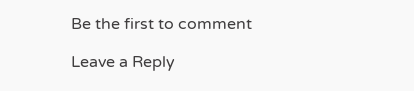Be the first to comment

Leave a Reply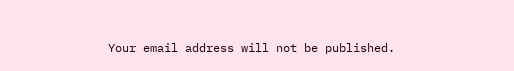Your email address will not be published.